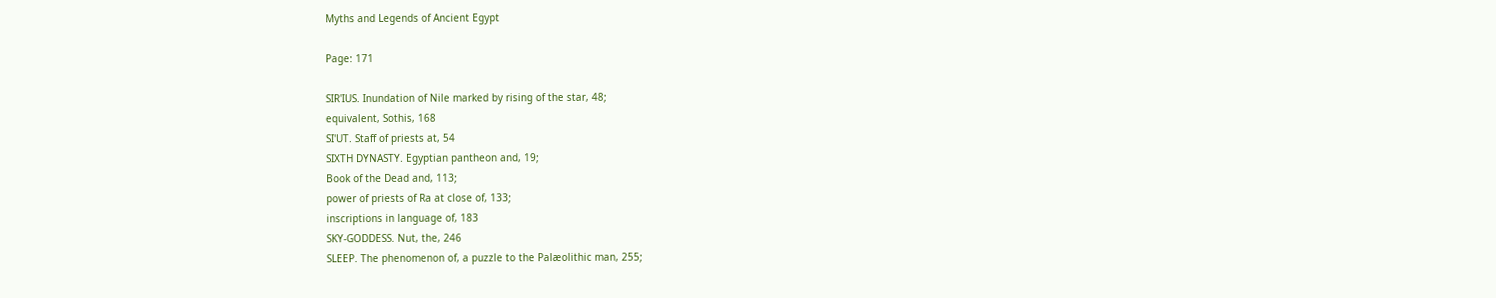Myths and Legends of Ancient Egypt

Page: 171

SIR'IUS. Inundation of Nile marked by rising of the star, 48;
equivalent, Sothis, 168
SI'UT. Staff of priests at, 54
SIXTH DYNASTY. Egyptian pantheon and, 19;
Book of the Dead and, 113;
power of priests of Ra at close of, 133;
inscriptions in language of, 183
SKY-GODDESS. Nut, the, 246
SLEEP. The phenomenon of, a puzzle to the Palæolithic man, 255;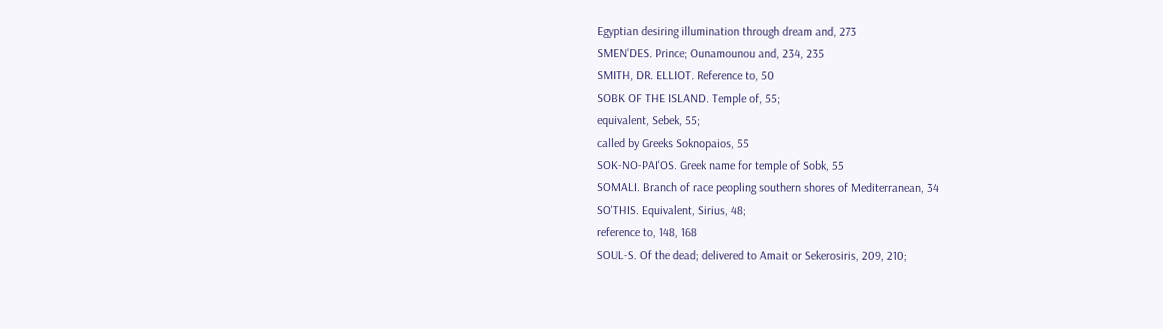Egyptian desiring illumination through dream and, 273
SMEN'DES. Prince; Ounamounou and, 234, 235
SMITH, DR. ELLIOT. Reference to, 50
SOBK OF THE ISLAND. Temple of, 55;
equivalent, Sebek, 55;
called by Greeks Soknopaios, 55
SOK-NO-PAI'OS. Greek name for temple of Sobk, 55
SOMALI. Branch of race peopling southern shores of Mediterranean, 34
SO'THIS. Equivalent, Sirius, 48;
reference to, 148, 168
SOUL-S. Of the dead; delivered to Amait or Sekerosiris, 209, 210;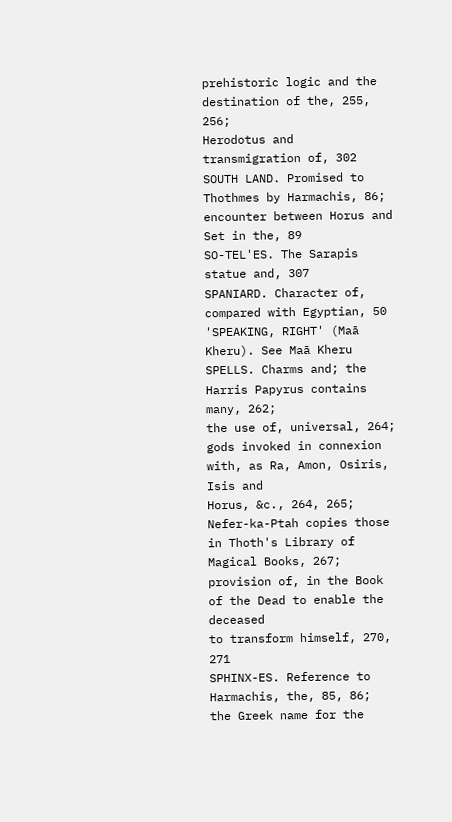prehistoric logic and the destination of the, 255, 256;
Herodotus and transmigration of, 302
SOUTH LAND. Promised to Thothmes by Harmachis, 86;
encounter between Horus and Set in the, 89
SO-TEL'ES. The Sarapis statue and, 307
SPANIARD. Character of, compared with Egyptian, 50
'SPEAKING, RIGHT' (Maā Kheru). See Maā Kheru
SPELLS. Charms and; the Harris Papyrus contains many, 262;
the use of, universal, 264;
gods invoked in connexion with, as Ra, Amon, Osiris, Isis and
Horus, &c., 264, 265;
Nefer-ka-Ptah copies those in Thoth's Library of Magical Books, 267;
provision of, in the Book of the Dead to enable the deceased
to transform himself, 270, 271
SPHINX-ES. Reference to Harmachis, the, 85, 86;
the Greek name for the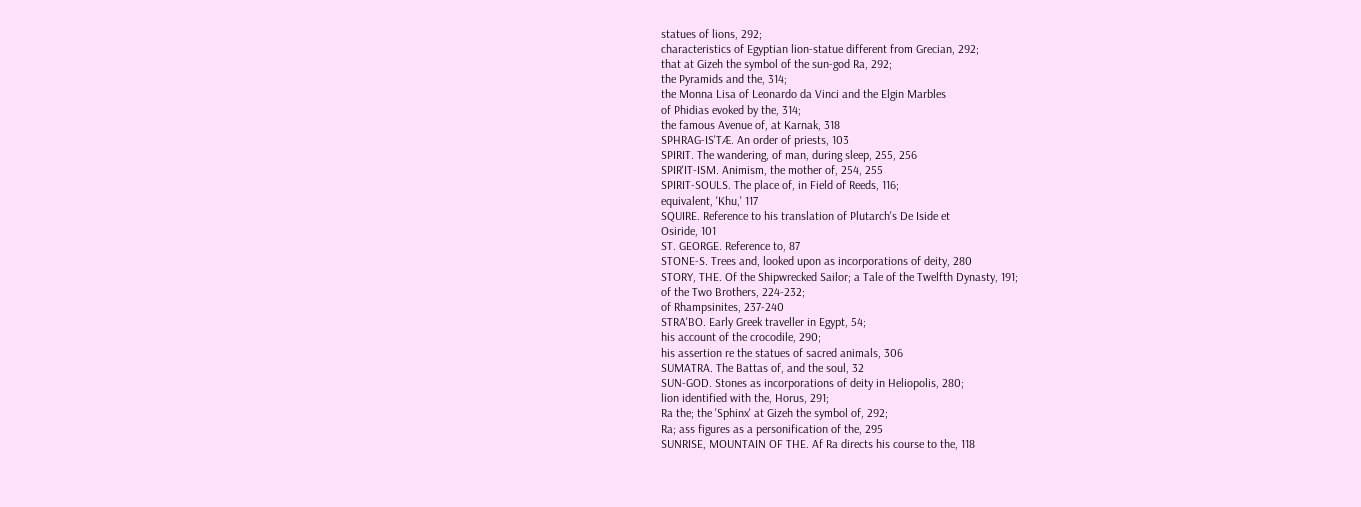statues of lions, 292;
characteristics of Egyptian lion-statue different from Grecian, 292;
that at Gizeh the symbol of the sun-god Ra, 292;
the Pyramids and the, 314;
the Monna Lisa of Leonardo da Vinci and the Elgin Marbles
of Phidias evoked by the, 314;
the famous Avenue of, at Karnak, 318
SPHRAG-IS'TÆ. An order of priests, 103
SPIRIT. The wandering, of man, during sleep, 255, 256
SPIR'IT-ISM. Animism, the mother of, 254, 255
SPIRIT-SOULS. The place of, in Field of Reeds, 116;
equivalent, 'Khu,' 117
SQUIRE. Reference to his translation of Plutarch's De Iside et
Osiride, 101
ST. GEORGE. Reference to, 87
STONE-S. Trees and, looked upon as incorporations of deity, 280
STORY, THE. Of the Shipwrecked Sailor; a Tale of the Twelfth Dynasty, 191;
of the Two Brothers, 224-232;
of Rhampsinites, 237-240
STRA'BO. Early Greek traveller in Egypt, 54;
his account of the crocodile, 290;
his assertion re the statues of sacred animals, 306
SUMATRA. The Battas of, and the soul, 32
SUN-GOD. Stones as incorporations of deity in Heliopolis, 280;
lion identified with the, Horus, 291;
Ra the; the 'Sphinx' at Gizeh the symbol of, 292;
Ra; ass figures as a personification of the, 295
SUNRISE, MOUNTAIN OF THE. Af Ra directs his course to the, 118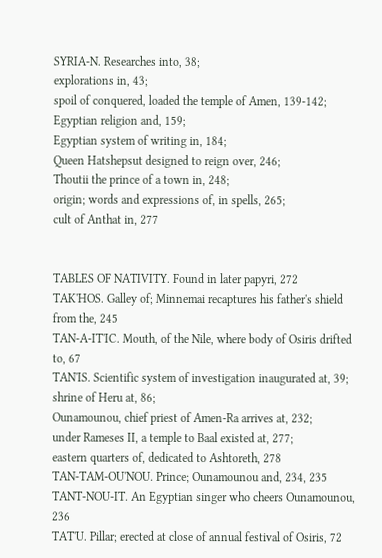SYRIA-N. Researches into, 38;
explorations in, 43;
spoil of conquered, loaded the temple of Amen, 139-142;
Egyptian religion and, 159;
Egyptian system of writing in, 184;
Queen Hatshepsut designed to reign over, 246;
Thoutii the prince of a town in, 248;
origin; words and expressions of, in spells, 265;
cult of Anthat in, 277


TABLES OF NATIVITY. Found in later papyri, 272
TAK'HOS. Galley of; Minnemai recaptures his father's shield from the, 245
TAN-A-IT'IC. Mouth, of the Nile, where body of Osiris drifted to, 67
TAN'IS. Scientific system of investigation inaugurated at, 39;
shrine of Heru at, 86;
Ounamounou, chief priest of Amen-Ra arrives at, 232;
under Rameses II, a temple to Baal existed at, 277;
eastern quarters of, dedicated to Ashtoreth, 278
TAN-TAM-OU'NOU. Prince; Ounamounou and, 234, 235
TANT-NOU-IT. An Egyptian singer who cheers Ounamounou, 236
TAT'U. Pillar; erected at close of annual festival of Osiris, 72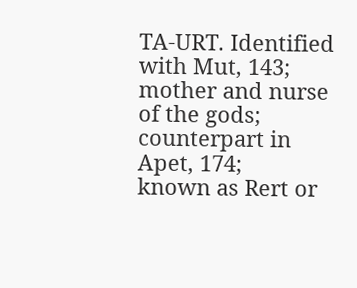TA-URT. Identified with Mut, 143;
mother and nurse of the gods; counterpart in Apet, 174;
known as Rert or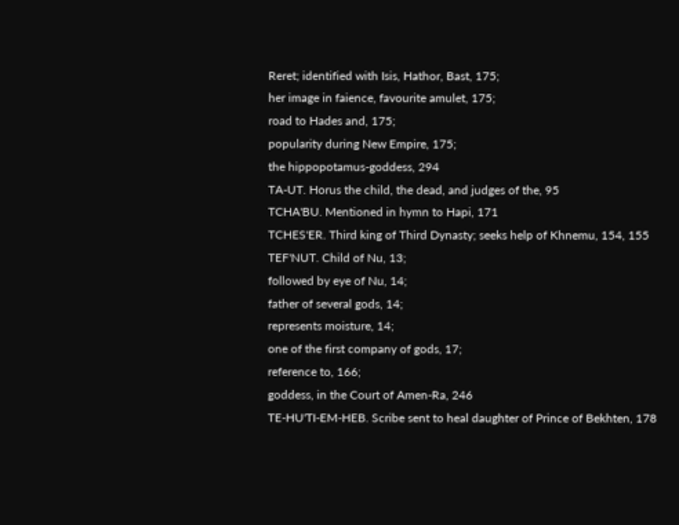Reret; identified with Isis, Hathor, Bast, 175;
her image in faience, favourite amulet, 175;
road to Hades and, 175;
popularity during New Empire, 175;
the hippopotamus-goddess, 294
TA-UT. Horus the child, the dead, and judges of the, 95
TCHA'BU. Mentioned in hymn to Hapi, 171
TCHES'ER. Third king of Third Dynasty; seeks help of Khnemu, 154, 155
TEF'NUT. Child of Nu, 13;
followed by eye of Nu, 14;
father of several gods, 14;
represents moisture, 14;
one of the first company of gods, 17;
reference to, 166;
goddess, in the Court of Amen-Ra, 246
TE-HU'TI-EM-HEB. Scribe sent to heal daughter of Prince of Bekhten, 178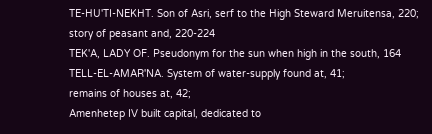TE-HU'TI-NEKHT. Son of Asri, serf to the High Steward Meruitensa, 220;
story of peasant and, 220-224
TEK'A, LADY OF. Pseudonym for the sun when high in the south, 164
TELL-EL-AMAR'NA. System of water-supply found at, 41;
remains of houses at, 42;
Amenhetep IV built capital, dedicated to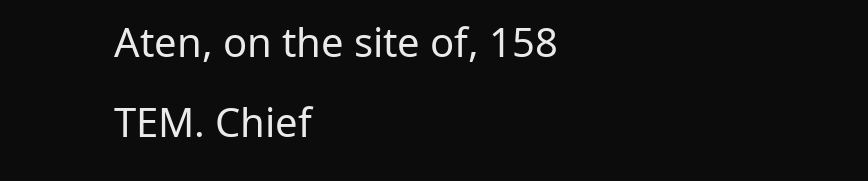Aten, on the site of, 158
TEM. Chief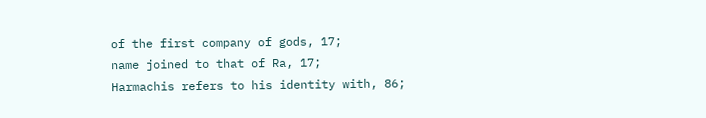of the first company of gods, 17;
name joined to that of Ra, 17;
Harmachis refers to his identity with, 86;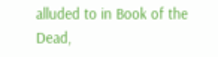alluded to in Book of the Dead,